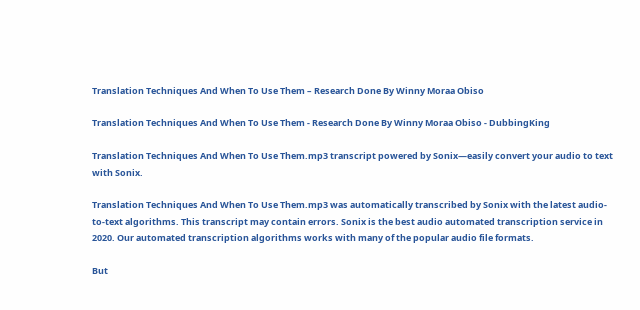Translation Techniques And When To Use Them – Research Done By Winny Moraa Obiso

Translation Techniques And When To Use Them - Research Done By Winny Moraa Obiso - DubbingKing

Translation Techniques And When To Use Them.mp3 transcript powered by Sonix—easily convert your audio to text with Sonix.

Translation Techniques And When To Use Them.mp3 was automatically transcribed by Sonix with the latest audio-to-text algorithms. This transcript may contain errors. Sonix is the best audio automated transcription service in 2020. Our automated transcription algorithms works with many of the popular audio file formats.

But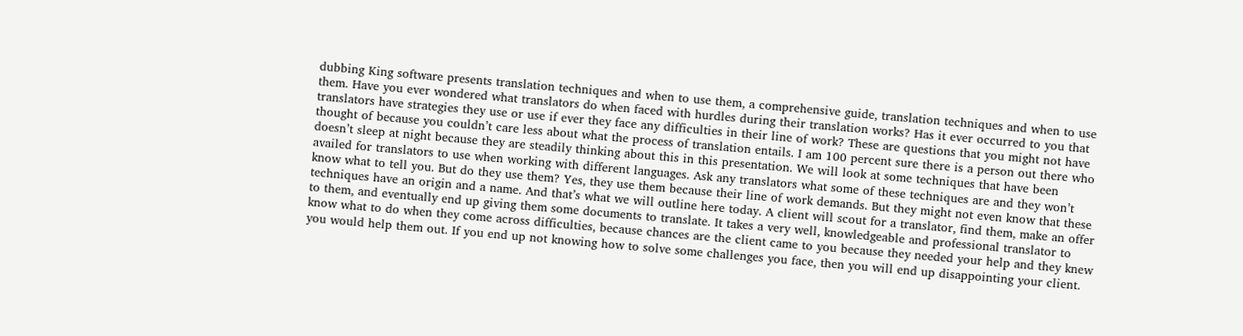dubbing King software presents translation techniques and when to use them, a comprehensive guide, translation techniques and when to use them. Have you ever wondered what translators do when faced with hurdles during their translation works? Has it ever occurred to you that translators have strategies they use or use if ever they face any difficulties in their line of work? These are questions that you might not have thought of because you couldn’t care less about what the process of translation entails. I am 100 percent sure there is a person out there who doesn’t sleep at night because they are steadily thinking about this in this presentation. We will look at some techniques that have been availed for translators to use when working with different languages. Ask any translators what some of these techniques are and they won’t know what to tell you. But do they use them? Yes, they use them because their line of work demands. But they might not even know that these techniques have an origin and a name. And that’s what we will outline here today. A client will scout for a translator, find them, make an offer to them, and eventually end up giving them some documents to translate. It takes a very well, knowledgeable and professional translator to know what to do when they come across difficulties, because chances are the client came to you because they needed your help and they knew you would help them out. If you end up not knowing how to solve some challenges you face, then you will end up disappointing your client.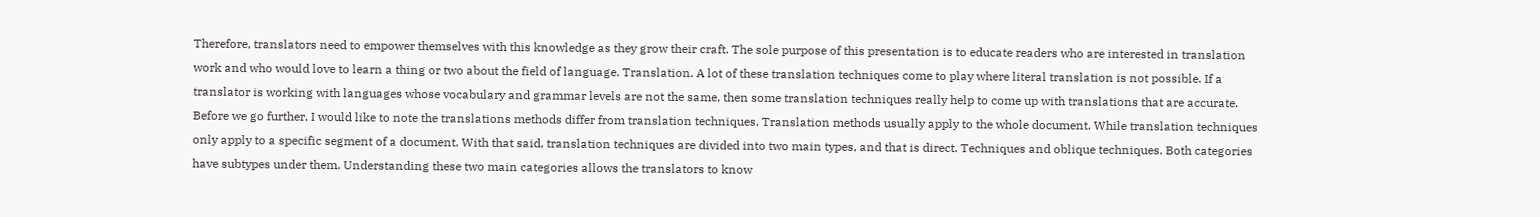Therefore, translators need to empower themselves with this knowledge as they grow their craft. The sole purpose of this presentation is to educate readers who are interested in translation work and who would love to learn a thing or two about the field of language. Translation. A lot of these translation techniques come to play where literal translation is not possible. If a translator is working with languages whose vocabulary and grammar levels are not the same, then some translation techniques really help to come up with translations that are accurate. Before we go further, I would like to note the translations methods differ from translation techniques. Translation methods usually apply to the whole document. While translation techniques only apply to a specific segment of a document. With that said, translation techniques are divided into two main types, and that is direct. Techniques and oblique techniques. Both categories have subtypes under them. Understanding these two main categories allows the translators to know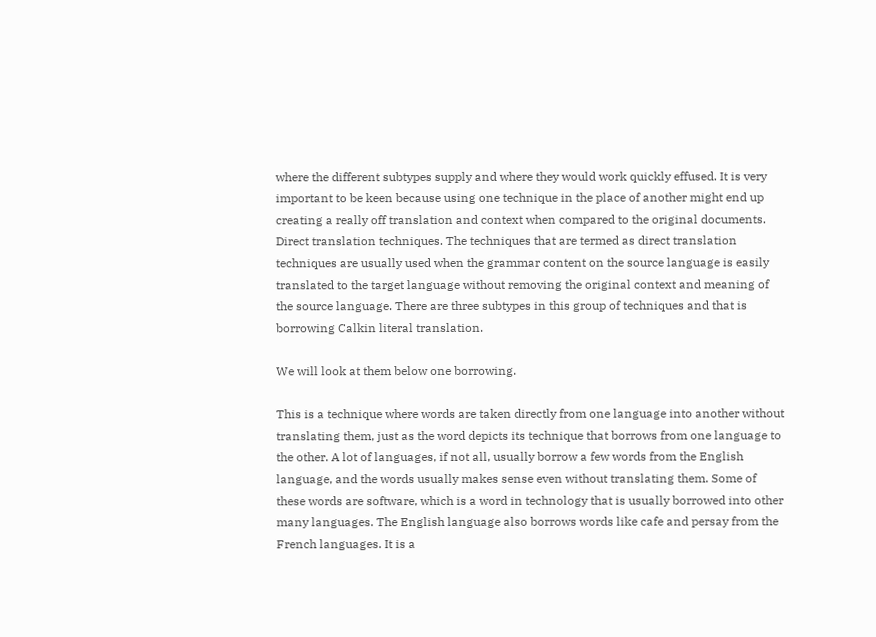where the different subtypes supply and where they would work quickly effused. It is very important to be keen because using one technique in the place of another might end up creating a really off translation and context when compared to the original documents. Direct translation techniques. The techniques that are termed as direct translation techniques are usually used when the grammar content on the source language is easily translated to the target language without removing the original context and meaning of the source language. There are three subtypes in this group of techniques and that is borrowing Calkin literal translation.

We will look at them below one borrowing.

This is a technique where words are taken directly from one language into another without translating them, just as the word depicts its technique that borrows from one language to the other. A lot of languages, if not all, usually borrow a few words from the English language, and the words usually makes sense even without translating them. Some of these words are software, which is a word in technology that is usually borrowed into other many languages. The English language also borrows words like cafe and persay from the French languages. It is a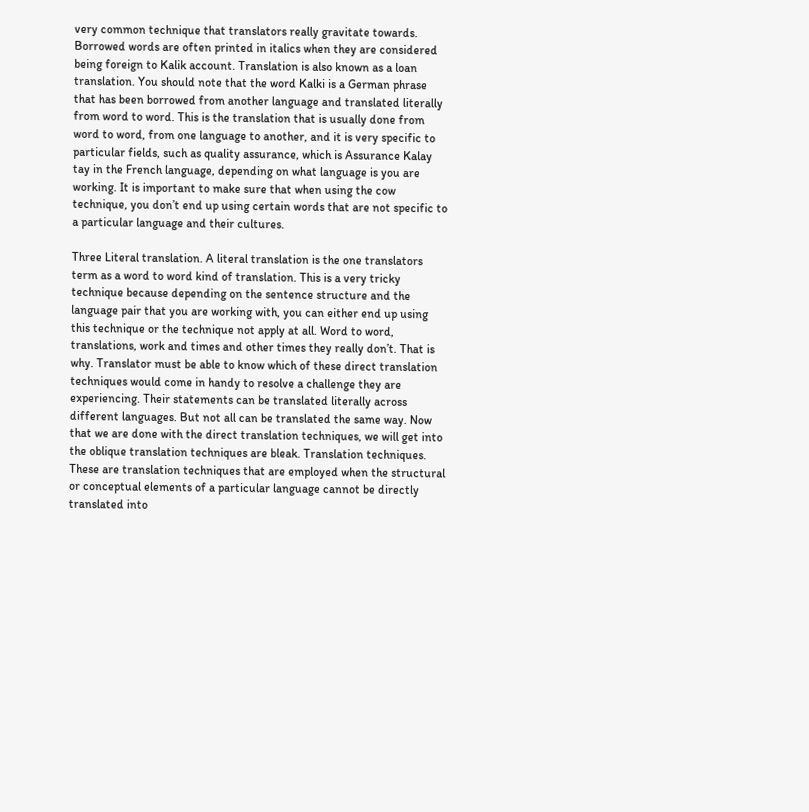very common technique that translators really gravitate towards. Borrowed words are often printed in italics when they are considered being foreign to Kalik account. Translation is also known as a loan translation. You should note that the word Kalki is a German phrase that has been borrowed from another language and translated literally from word to word. This is the translation that is usually done from word to word, from one language to another, and it is very specific to particular fields, such as quality assurance, which is Assurance Kalay tay in the French language, depending on what language is you are working. It is important to make sure that when using the cow technique, you don’t end up using certain words that are not specific to a particular language and their cultures.

Three Literal translation. A literal translation is the one translators term as a word to word kind of translation. This is a very tricky technique because depending on the sentence structure and the language pair that you are working with, you can either end up using this technique or the technique not apply at all. Word to word, translations, work and times and other times they really don’t. That is why. Translator must be able to know which of these direct translation techniques would come in handy to resolve a challenge they are experiencing. Their statements can be translated literally across different languages. But not all can be translated the same way. Now that we are done with the direct translation techniques, we will get into the oblique translation techniques are bleak. Translation techniques. These are translation techniques that are employed when the structural or conceptual elements of a particular language cannot be directly translated into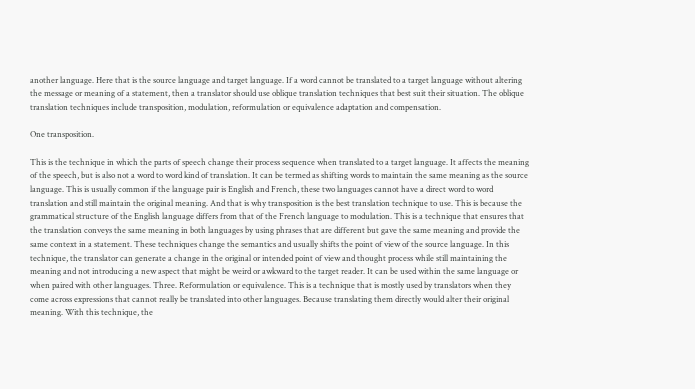another language. Here that is the source language and target language. If a word cannot be translated to a target language without altering the message or meaning of a statement, then a translator should use oblique translation techniques that best suit their situation. The oblique translation techniques include transposition, modulation, reformulation or equivalence adaptation and compensation.

One transposition.

This is the technique in which the parts of speech change their process sequence when translated to a target language. It affects the meaning of the speech, but is also not a word to word kind of translation. It can be termed as shifting words to maintain the same meaning as the source language. This is usually common if the language pair is English and French, these two languages cannot have a direct word to word translation and still maintain the original meaning. And that is why transposition is the best translation technique to use. This is because the grammatical structure of the English language differs from that of the French language to modulation. This is a technique that ensures that the translation conveys the same meaning in both languages by using phrases that are different but gave the same meaning and provide the same context in a statement. These techniques change the semantics and usually shifts the point of view of the source language. In this technique, the translator can generate a change in the original or intended point of view and thought process while still maintaining the meaning and not introducing a new aspect that might be weird or awkward to the target reader. It can be used within the same language or when paired with other languages. Three. Reformulation or equivalence. This is a technique that is mostly used by translators when they come across expressions that cannot really be translated into other languages. Because translating them directly would alter their original meaning. With this technique, the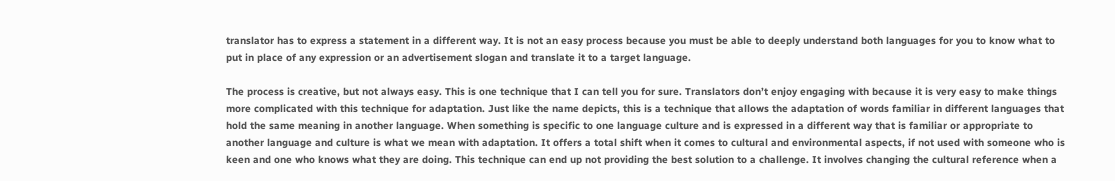translator has to express a statement in a different way. It is not an easy process because you must be able to deeply understand both languages for you to know what to put in place of any expression or an advertisement slogan and translate it to a target language.

The process is creative, but not always easy. This is one technique that I can tell you for sure. Translators don’t enjoy engaging with because it is very easy to make things more complicated with this technique for adaptation. Just like the name depicts, this is a technique that allows the adaptation of words familiar in different languages that hold the same meaning in another language. When something is specific to one language culture and is expressed in a different way that is familiar or appropriate to another language and culture is what we mean with adaptation. It offers a total shift when it comes to cultural and environmental aspects, if not used with someone who is keen and one who knows what they are doing. This technique can end up not providing the best solution to a challenge. It involves changing the cultural reference when a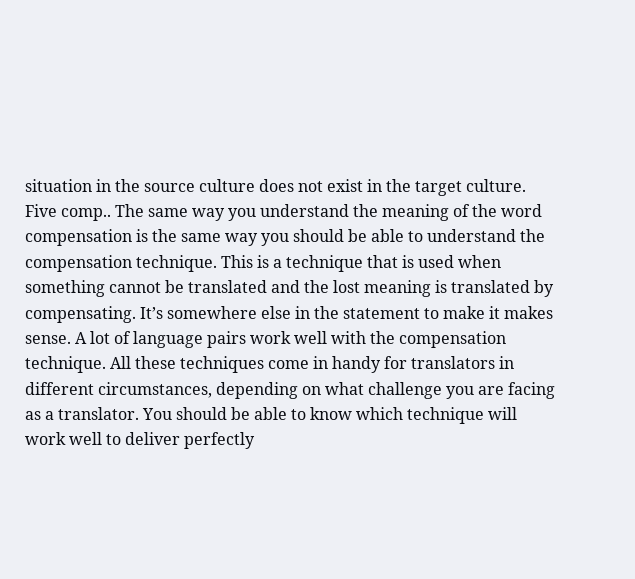situation in the source culture does not exist in the target culture. Five comp.. The same way you understand the meaning of the word compensation is the same way you should be able to understand the compensation technique. This is a technique that is used when something cannot be translated and the lost meaning is translated by compensating. It’s somewhere else in the statement to make it makes sense. A lot of language pairs work well with the compensation technique. All these techniques come in handy for translators in different circumstances, depending on what challenge you are facing as a translator. You should be able to know which technique will work well to deliver perfectly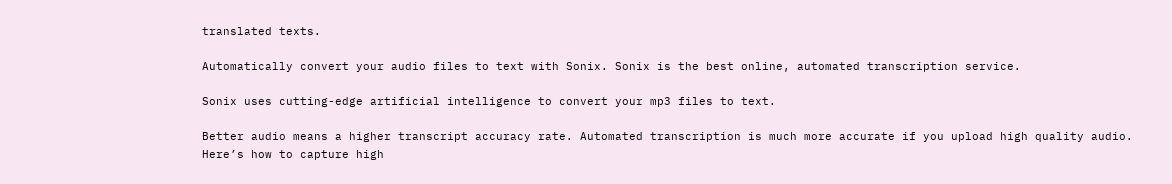translated texts.

Automatically convert your audio files to text with Sonix. Sonix is the best online, automated transcription service.

Sonix uses cutting-edge artificial intelligence to convert your mp3 files to text.

Better audio means a higher transcript accuracy rate. Automated transcription is much more accurate if you upload high quality audio. Here’s how to capture high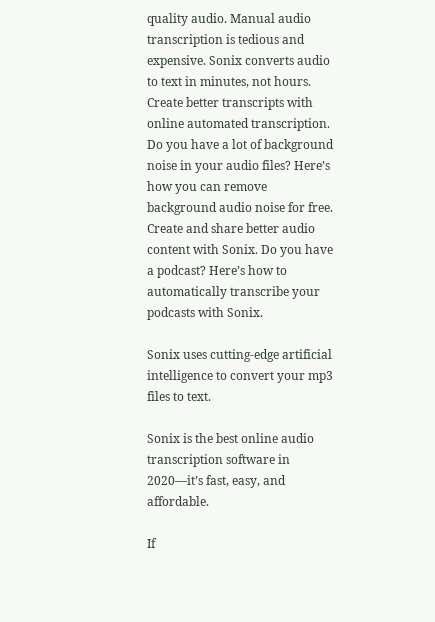quality audio. Manual audio transcription is tedious and expensive. Sonix converts audio to text in minutes, not hours. Create better transcripts with online automated transcription. Do you have a lot of background noise in your audio files? Here’s how you can remove background audio noise for free. Create and share better audio content with Sonix. Do you have a podcast? Here’s how to automatically transcribe your podcasts with Sonix.

Sonix uses cutting-edge artificial intelligence to convert your mp3 files to text.

Sonix is the best online audio transcription software in 2020—it’s fast, easy, and affordable.

If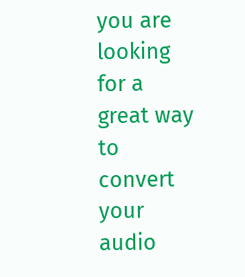you are looking for a great way to convert your audio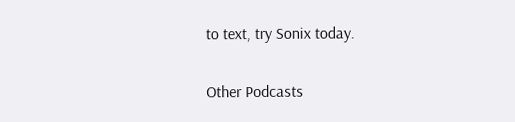to text, try Sonix today.

Other Podcasts